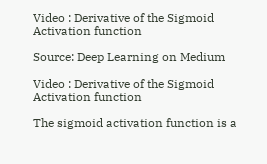Video : Derivative of the Sigmoid Activation function

Source: Deep Learning on Medium

Video : Derivative of the Sigmoid Activation function

The sigmoid activation function is a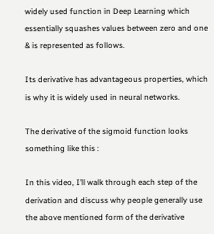widely used function in Deep Learning which essentially squashes values between zero and one & is represented as follows.

Its derivative has advantageous properties, which is why it is widely used in neural networks.

The derivative of the sigmoid function looks something like this :

In this video, I’ll walk through each step of the derivation and discuss why people generally use the above mentioned form of the derivative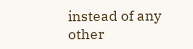instead of any other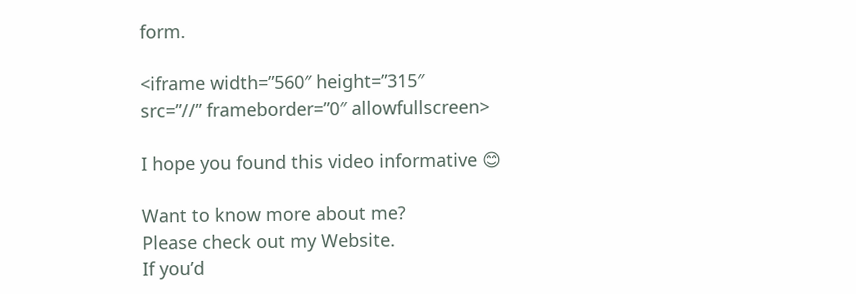form.

<iframe width=”560″ height=”315″
src=”//” frameborder=”0″ allowfullscreen>

I hope you found this video informative 😊

Want to know more about me?
Please check out my Website.
If you’d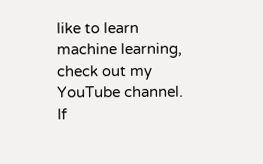like to learn machine learning, check out my YouTube channel.
If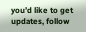you’d like to get updates, follow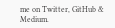me on Twitter, GitHub & Medium.